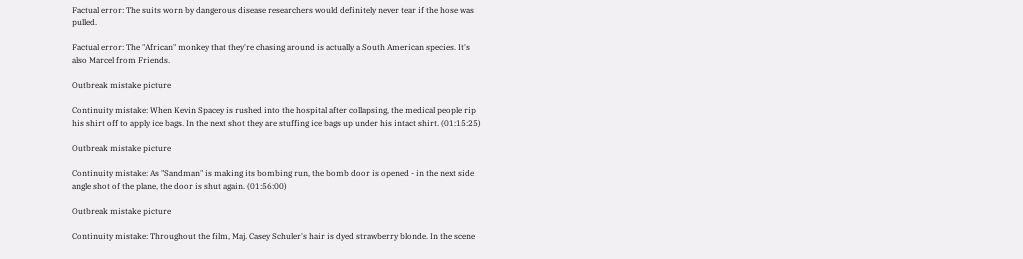Factual error: The suits worn by dangerous disease researchers would definitely never tear if the hose was pulled.

Factual error: The "African" monkey that they're chasing around is actually a South American species. It's also Marcel from Friends.

Outbreak mistake picture

Continuity mistake: When Kevin Spacey is rushed into the hospital after collapsing, the medical people rip his shirt off to apply ice bags. In the next shot they are stuffing ice bags up under his intact shirt. (01:15:25)

Outbreak mistake picture

Continuity mistake: As "Sandman" is making its bombing run, the bomb door is opened - in the next side angle shot of the plane, the door is shut again. (01:56:00)

Outbreak mistake picture

Continuity mistake: Throughout the film, Maj. Casey Schuler's hair is dyed strawberry blonde. In the scene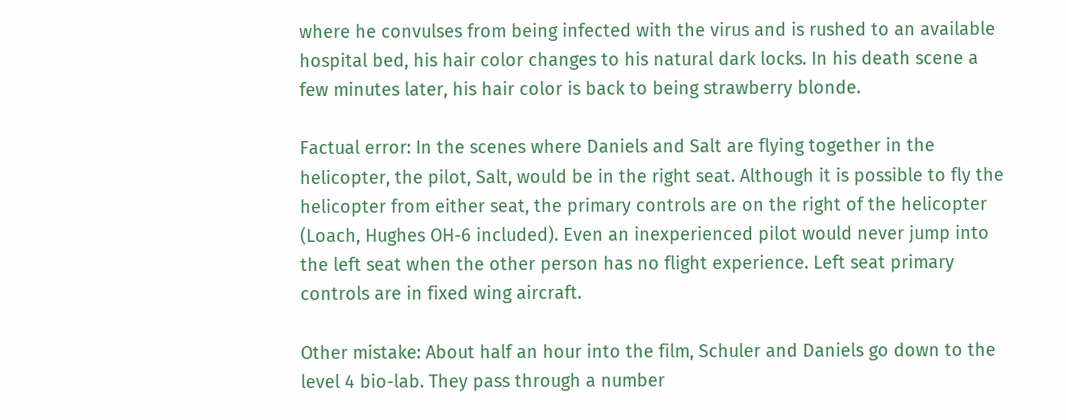where he convulses from being infected with the virus and is rushed to an available hospital bed, his hair color changes to his natural dark locks. In his death scene a few minutes later, his hair color is back to being strawberry blonde.

Factual error: In the scenes where Daniels and Salt are flying together in the helicopter, the pilot, Salt, would be in the right seat. Although it is possible to fly the helicopter from either seat, the primary controls are on the right of the helicopter (Loach, Hughes OH-6 included). Even an inexperienced pilot would never jump into the left seat when the other person has no flight experience. Left seat primary controls are in fixed wing aircraft.

Other mistake: About half an hour into the film, Schuler and Daniels go down to the level 4 bio-lab. They pass through a number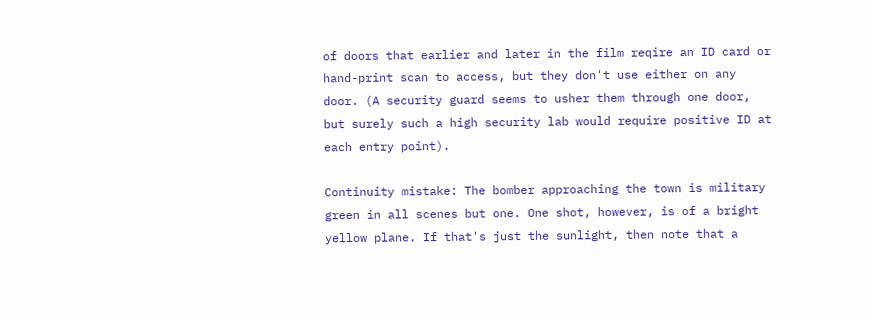of doors that earlier and later in the film reqire an ID card or hand-print scan to access, but they don't use either on any door. (A security guard seems to usher them through one door, but surely such a high security lab would require positive ID at each entry point).

Continuity mistake: The bomber approaching the town is military green in all scenes but one. One shot, however, is of a bright yellow plane. If that's just the sunlight, then note that a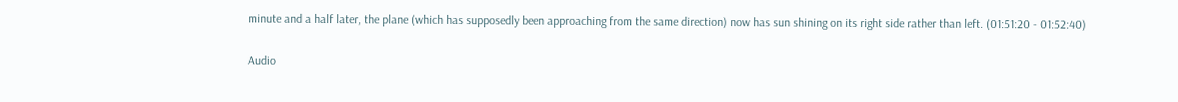minute and a half later, the plane (which has supposedly been approaching from the same direction) now has sun shining on its right side rather than left. (01:51:20 - 01:52:40)

Audio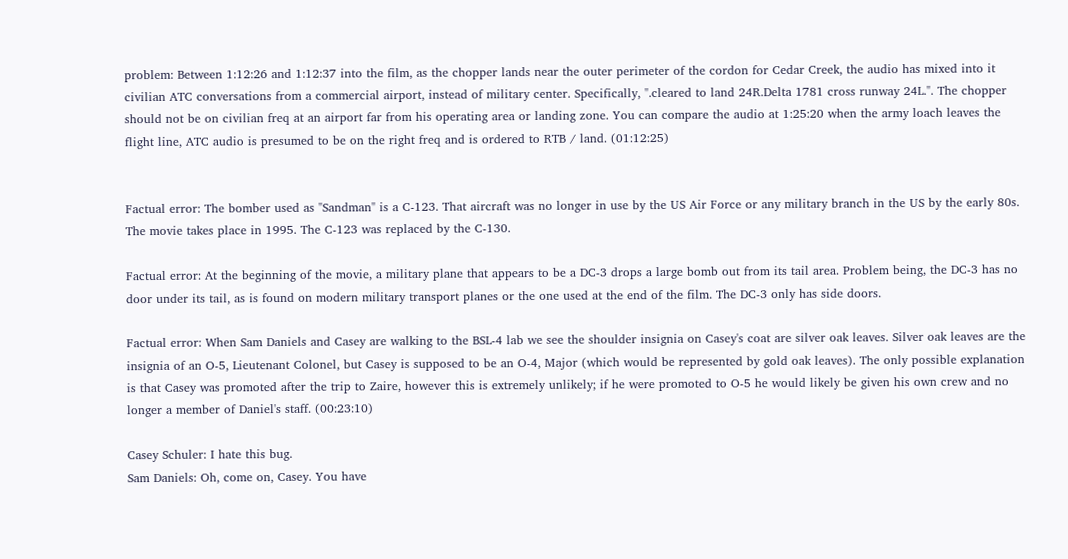problem: Between 1:12:26 and 1:12:37 into the film, as the chopper lands near the outer perimeter of the cordon for Cedar Creek, the audio has mixed into it civilian ATC conversations from a commercial airport, instead of military center. Specifically, ".cleared to land 24R.Delta 1781 cross runway 24L.". The chopper should not be on civilian freq at an airport far from his operating area or landing zone. You can compare the audio at 1:25:20 when the army loach leaves the flight line, ATC audio is presumed to be on the right freq and is ordered to RTB / land. (01:12:25)


Factual error: The bomber used as "Sandman" is a C-123. That aircraft was no longer in use by the US Air Force or any military branch in the US by the early 80s. The movie takes place in 1995. The C-123 was replaced by the C-130.

Factual error: At the beginning of the movie, a military plane that appears to be a DC-3 drops a large bomb out from its tail area. Problem being, the DC-3 has no door under its tail, as is found on modern military transport planes or the one used at the end of the film. The DC-3 only has side doors.

Factual error: When Sam Daniels and Casey are walking to the BSL-4 lab we see the shoulder insignia on Casey's coat are silver oak leaves. Silver oak leaves are the insignia of an O-5, Lieutenant Colonel, but Casey is supposed to be an O-4, Major (which would be represented by gold oak leaves). The only possible explanation is that Casey was promoted after the trip to Zaire, however this is extremely unlikely; if he were promoted to O-5 he would likely be given his own crew and no longer a member of Daniel's staff. (00:23:10)

Casey Schuler: I hate this bug.
Sam Daniels: Oh, come on, Casey. You have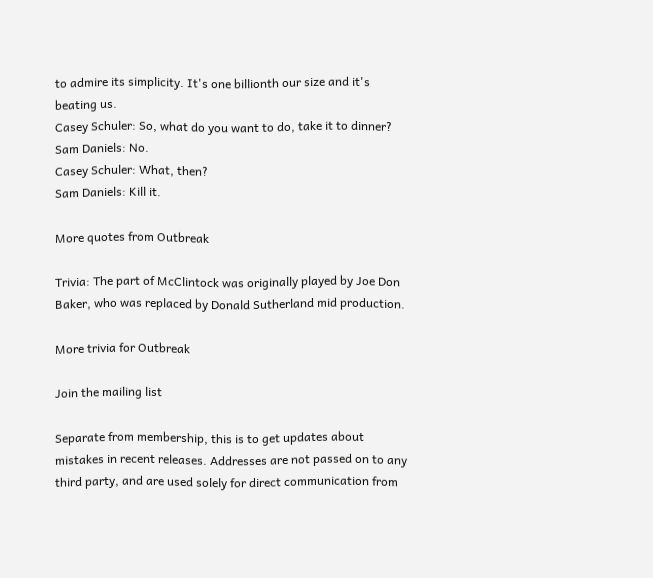to admire its simplicity. It's one billionth our size and it's beating us.
Casey Schuler: So, what do you want to do, take it to dinner?
Sam Daniels: No.
Casey Schuler: What, then?
Sam Daniels: Kill it.

More quotes from Outbreak

Trivia: The part of McClintock was originally played by Joe Don Baker, who was replaced by Donald Sutherland mid production.

More trivia for Outbreak

Join the mailing list

Separate from membership, this is to get updates about mistakes in recent releases. Addresses are not passed on to any third party, and are used solely for direct communication from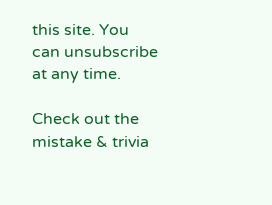this site. You can unsubscribe at any time.

Check out the mistake & trivia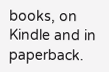books, on Kindle and in paperback.